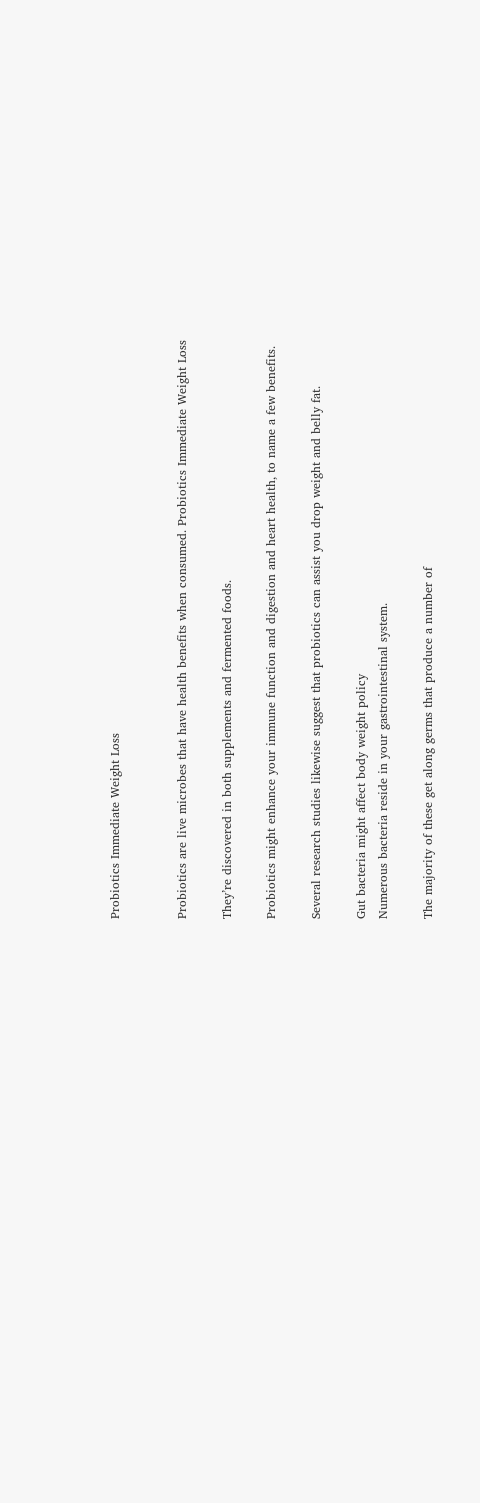Probiotics Immediate Weight Loss


Probiotics are live microbes that have health benefits when consumed. Probiotics Immediate Weight Loss

They’re discovered in both supplements and fermented foods.

Probiotics might enhance your immune function and digestion and heart health, to name a few benefits.

Several research studies likewise suggest that probiotics can assist you drop weight and belly fat.

Gut bacteria might affect body weight policy
Numerous bacteria reside in your gastrointestinal system.

The majority of these get along germs that produce a number of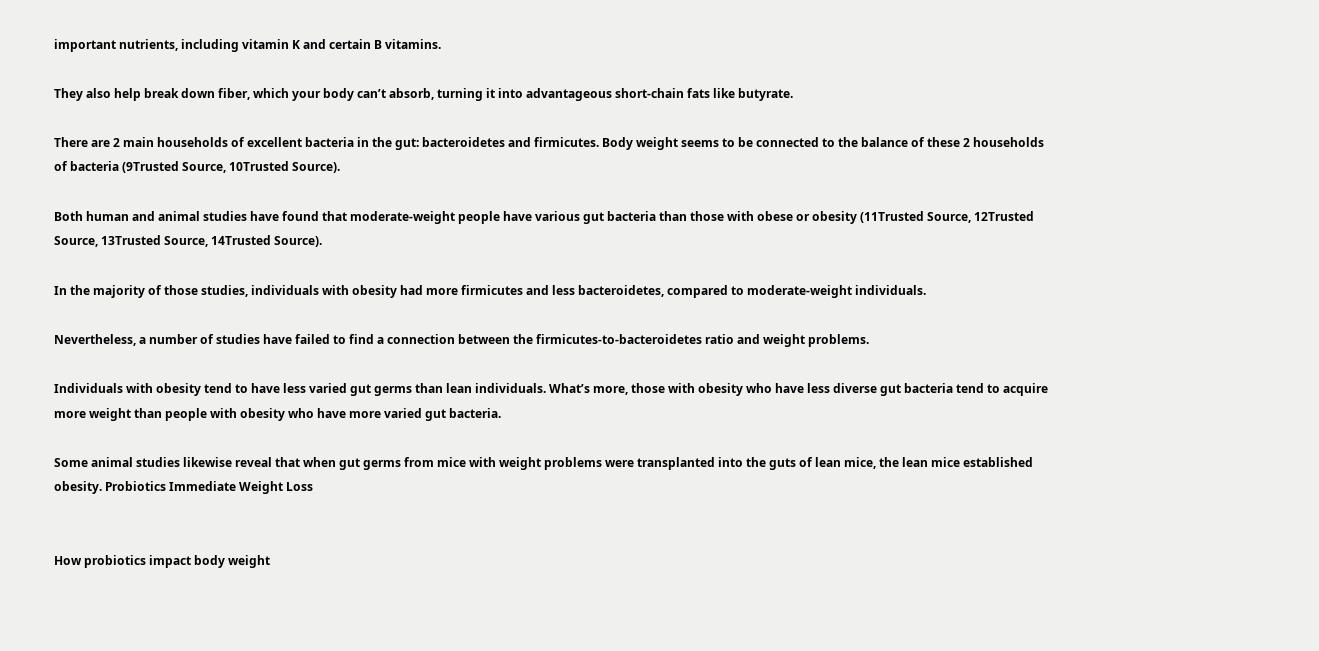important nutrients, including vitamin K and certain B vitamins.

They also help break down fiber, which your body can’t absorb, turning it into advantageous short-chain fats like butyrate.

There are 2 main households of excellent bacteria in the gut: bacteroidetes and firmicutes. Body weight seems to be connected to the balance of these 2 households of bacteria (9Trusted Source, 10Trusted Source).

Both human and animal studies have found that moderate-weight people have various gut bacteria than those with obese or obesity (11Trusted Source, 12Trusted Source, 13Trusted Source, 14Trusted Source).

In the majority of those studies, individuals with obesity had more firmicutes and less bacteroidetes, compared to moderate-weight individuals.

Nevertheless, a number of studies have failed to find a connection between the firmicutes-to-bacteroidetes ratio and weight problems.

Individuals with obesity tend to have less varied gut germs than lean individuals. What’s more, those with obesity who have less diverse gut bacteria tend to acquire more weight than people with obesity who have more varied gut bacteria.

Some animal studies likewise reveal that when gut germs from mice with weight problems were transplanted into the guts of lean mice, the lean mice established obesity. Probiotics Immediate Weight Loss


How probiotics impact body weight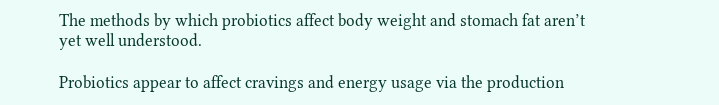The methods by which probiotics affect body weight and stomach fat aren’t yet well understood.

Probiotics appear to affect cravings and energy usage via the production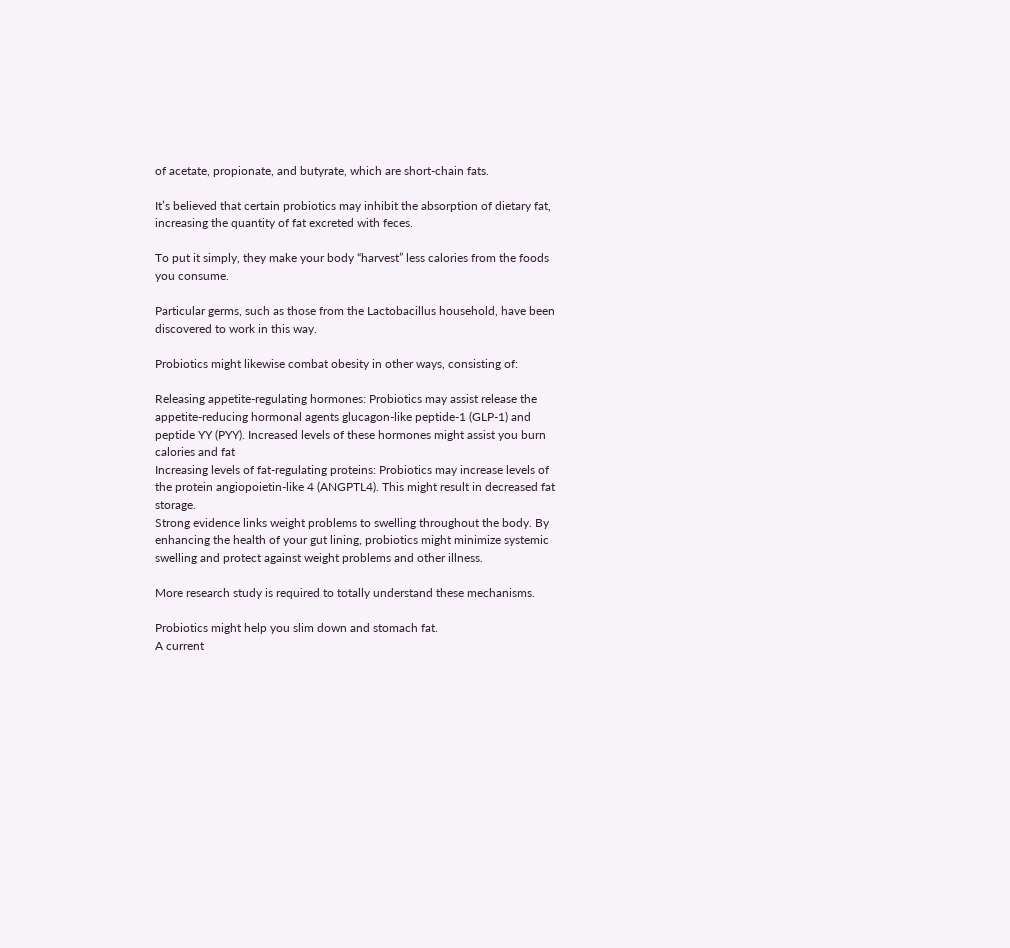of acetate, propionate, and butyrate, which are short-chain fats.

It’s believed that certain probiotics may inhibit the absorption of dietary fat, increasing the quantity of fat excreted with feces.

To put it simply, they make your body “harvest” less calories from the foods you consume.

Particular germs, such as those from the Lactobacillus household, have been discovered to work in this way.

Probiotics might likewise combat obesity in other ways, consisting of:

Releasing appetite-regulating hormones: Probiotics may assist release the appetite-reducing hormonal agents glucagon-like peptide-1 (GLP-1) and peptide YY (PYY). Increased levels of these hormones might assist you burn calories and fat
Increasing levels of fat-regulating proteins: Probiotics may increase levels of the protein angiopoietin-like 4 (ANGPTL4). This might result in decreased fat storage.
Strong evidence links weight problems to swelling throughout the body. By enhancing the health of your gut lining, probiotics might minimize systemic swelling and protect against weight problems and other illness.

More research study is required to totally understand these mechanisms.

Probiotics might help you slim down and stomach fat.
A current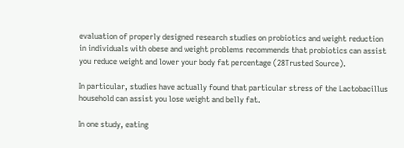evaluation of properly designed research studies on probiotics and weight reduction in individuals with obese and weight problems recommends that probiotics can assist you reduce weight and lower your body fat percentage (28Trusted Source).

In particular, studies have actually found that particular stress of the Lactobacillus household can assist you lose weight and belly fat.

In one study, eating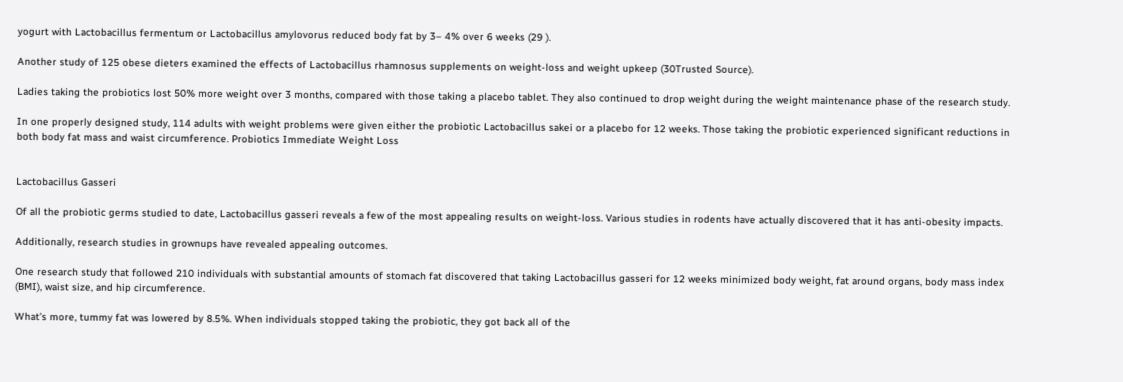yogurt with Lactobacillus fermentum or Lactobacillus amylovorus reduced body fat by 3– 4% over 6 weeks (29 ).

Another study of 125 obese dieters examined the effects of Lactobacillus rhamnosus supplements on weight-loss and weight upkeep (30Trusted Source).

Ladies taking the probiotics lost 50% more weight over 3 months, compared with those taking a placebo tablet. They also continued to drop weight during the weight maintenance phase of the research study.

In one properly designed study, 114 adults with weight problems were given either the probiotic Lactobacillus sakei or a placebo for 12 weeks. Those taking the probiotic experienced significant reductions in both body fat mass and waist circumference. Probiotics Immediate Weight Loss


Lactobacillus Gasseri

Of all the probiotic germs studied to date, Lactobacillus gasseri reveals a few of the most appealing results on weight-loss. Various studies in rodents have actually discovered that it has anti-obesity impacts.

Additionally, research studies in grownups have revealed appealing outcomes.

One research study that followed 210 individuals with substantial amounts of stomach fat discovered that taking Lactobacillus gasseri for 12 weeks minimized body weight, fat around organs, body mass index (BMI), waist size, and hip circumference.

What’s more, tummy fat was lowered by 8.5%. When individuals stopped taking the probiotic, they got back all of the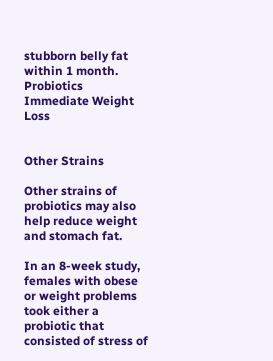stubborn belly fat within 1 month. Probiotics Immediate Weight Loss


Other Strains

Other strains of probiotics may also help reduce weight and stomach fat.

In an 8-week study, females with obese or weight problems took either a probiotic that consisted of stress of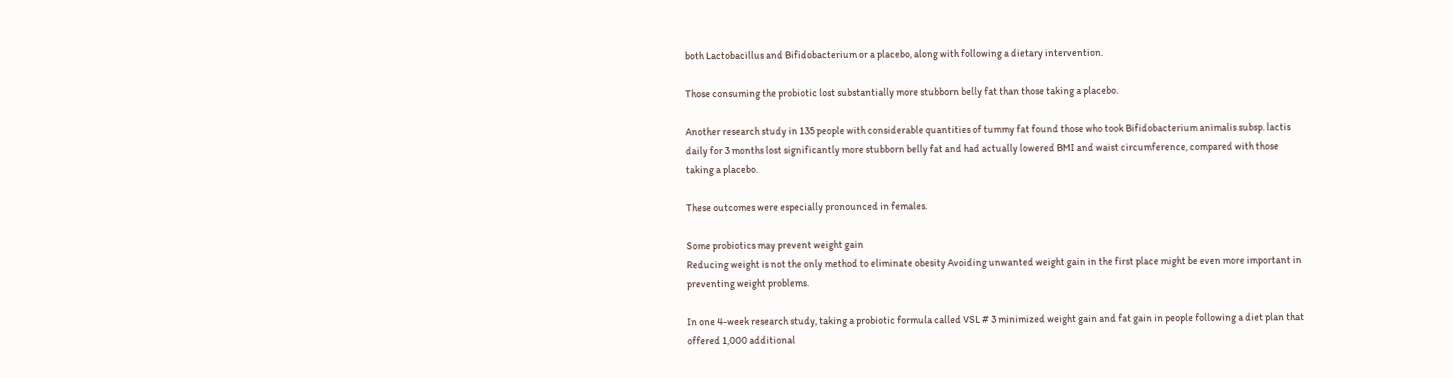both Lactobacillus and Bifidobacterium or a placebo, along with following a dietary intervention.

Those consuming the probiotic lost substantially more stubborn belly fat than those taking a placebo.

Another research study in 135 people with considerable quantities of tummy fat found those who took Bifidobacterium animalis subsp. lactis daily for 3 months lost significantly more stubborn belly fat and had actually lowered BMI and waist circumference, compared with those taking a placebo.

These outcomes were especially pronounced in females.

Some probiotics may prevent weight gain
Reducing weight is not the only method to eliminate obesity Avoiding unwanted weight gain in the first place might be even more important in preventing weight problems.

In one 4-week research study, taking a probiotic formula called VSL # 3 minimized weight gain and fat gain in people following a diet plan that offered 1,000 additional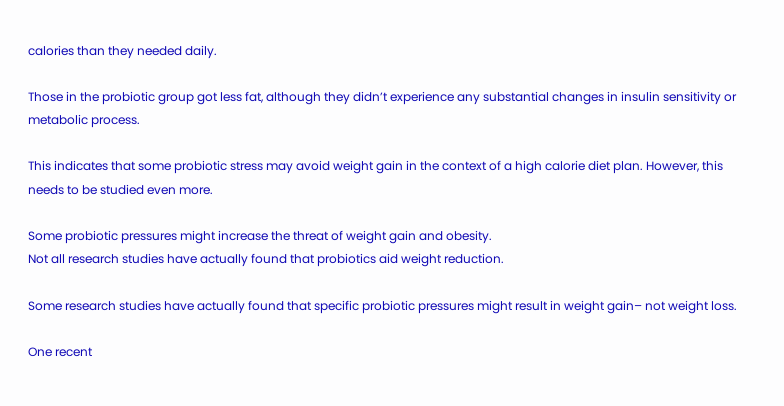calories than they needed daily.

Those in the probiotic group got less fat, although they didn’t experience any substantial changes in insulin sensitivity or metabolic process.

This indicates that some probiotic stress may avoid weight gain in the context of a high calorie diet plan. However, this needs to be studied even more.

Some probiotic pressures might increase the threat of weight gain and obesity.
Not all research studies have actually found that probiotics aid weight reduction.

Some research studies have actually found that specific probiotic pressures might result in weight gain– not weight loss.

One recent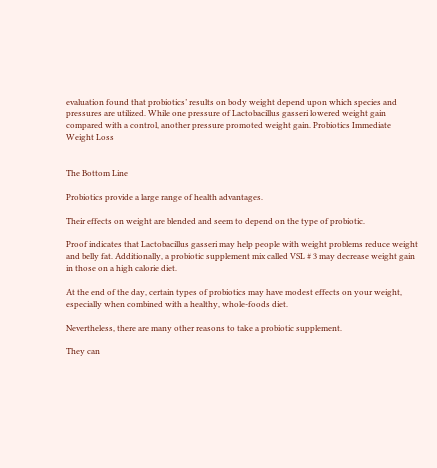evaluation found that probiotics’ results on body weight depend upon which species and pressures are utilized. While one pressure of Lactobacillus gasseri lowered weight gain compared with a control, another pressure promoted weight gain. Probiotics Immediate Weight Loss


The Bottom Line

Probiotics provide a large range of health advantages.

Their effects on weight are blended and seem to depend on the type of probiotic.

Proof indicates that Lactobacillus gasseri may help people with weight problems reduce weight and belly fat. Additionally, a probiotic supplement mix called VSL # 3 may decrease weight gain in those on a high calorie diet.

At the end of the day, certain types of probiotics may have modest effects on your weight, especially when combined with a healthy, whole-foods diet.

Nevertheless, there are many other reasons to take a probiotic supplement.

They can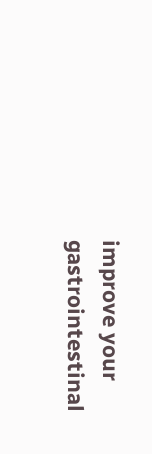improve your gastrointestinal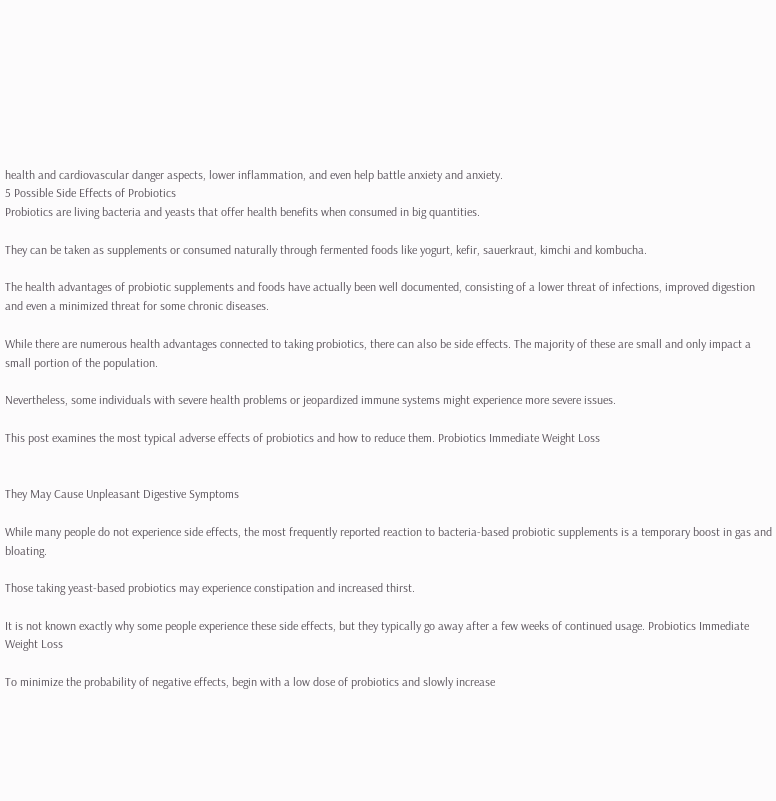health and cardiovascular danger aspects, lower inflammation, and even help battle anxiety and anxiety.
5 Possible Side Effects of Probiotics
Probiotics are living bacteria and yeasts that offer health benefits when consumed in big quantities.

They can be taken as supplements or consumed naturally through fermented foods like yogurt, kefir, sauerkraut, kimchi and kombucha.

The health advantages of probiotic supplements and foods have actually been well documented, consisting of a lower threat of infections, improved digestion and even a minimized threat for some chronic diseases.

While there are numerous health advantages connected to taking probiotics, there can also be side effects. The majority of these are small and only impact a small portion of the population.

Nevertheless, some individuals with severe health problems or jeopardized immune systems might experience more severe issues.

This post examines the most typical adverse effects of probiotics and how to reduce them. Probiotics Immediate Weight Loss


They May Cause Unpleasant Digestive Symptoms

While many people do not experience side effects, the most frequently reported reaction to bacteria-based probiotic supplements is a temporary boost in gas and bloating.

Those taking yeast-based probiotics may experience constipation and increased thirst.

It is not known exactly why some people experience these side effects, but they typically go away after a few weeks of continued usage. Probiotics Immediate Weight Loss

To minimize the probability of negative effects, begin with a low dose of probiotics and slowly increase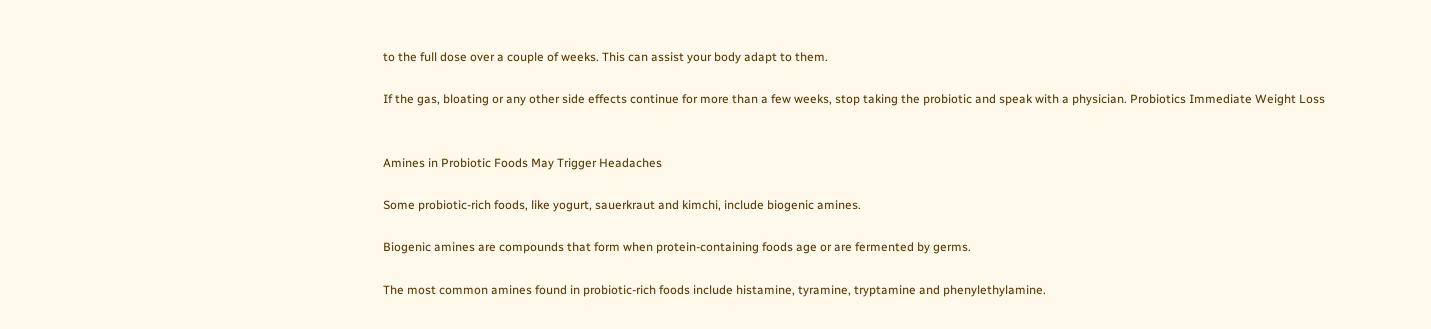to the full dose over a couple of weeks. This can assist your body adapt to them.

If the gas, bloating or any other side effects continue for more than a few weeks, stop taking the probiotic and speak with a physician. Probiotics Immediate Weight Loss


Amines in Probiotic Foods May Trigger Headaches

Some probiotic-rich foods, like yogurt, sauerkraut and kimchi, include biogenic amines.

Biogenic amines are compounds that form when protein-containing foods age or are fermented by germs.

The most common amines found in probiotic-rich foods include histamine, tyramine, tryptamine and phenylethylamine.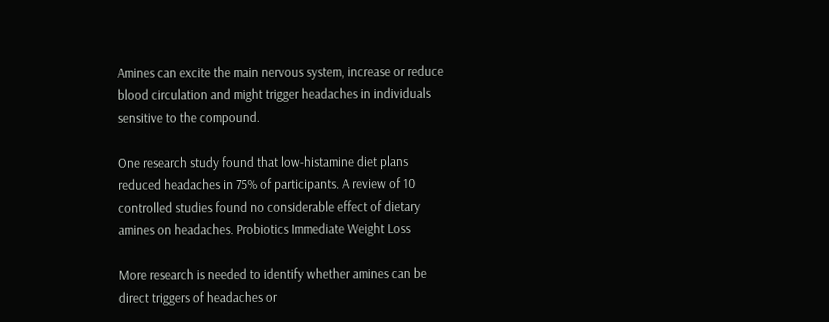Amines can excite the main nervous system, increase or reduce blood circulation and might trigger headaches in individuals sensitive to the compound.

One research study found that low-histamine diet plans reduced headaches in 75% of participants. A review of 10 controlled studies found no considerable effect of dietary amines on headaches. Probiotics Immediate Weight Loss

More research is needed to identify whether amines can be direct triggers of headaches or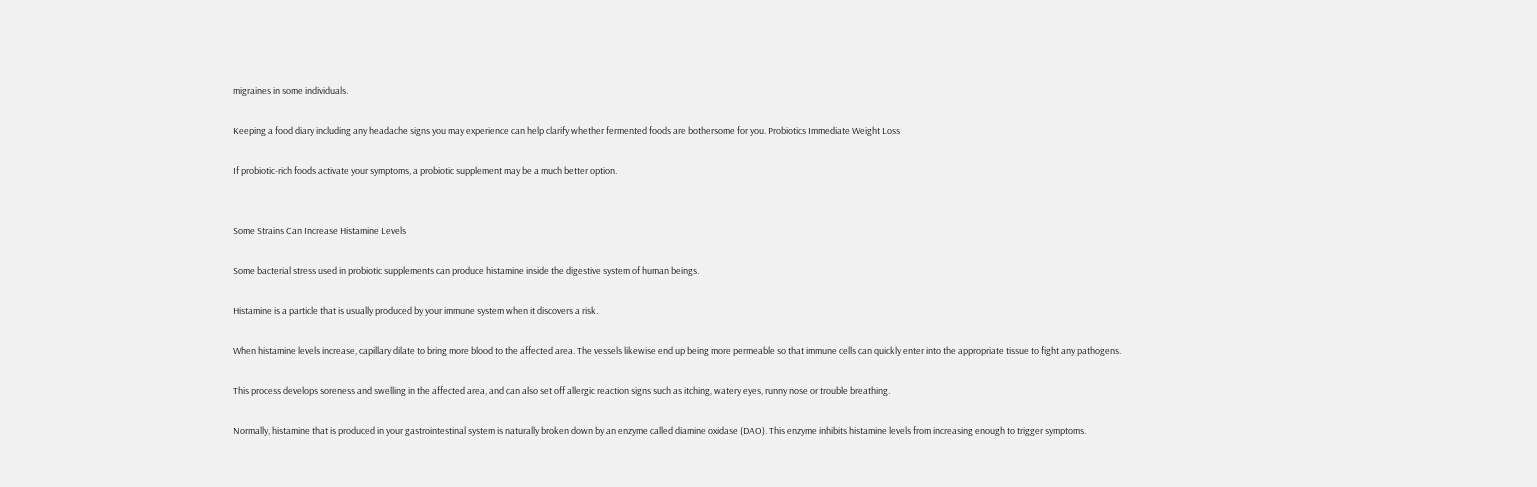migraines in some individuals.

Keeping a food diary including any headache signs you may experience can help clarify whether fermented foods are bothersome for you. Probiotics Immediate Weight Loss

If probiotic-rich foods activate your symptoms, a probiotic supplement may be a much better option.


Some Strains Can Increase Histamine Levels

Some bacterial stress used in probiotic supplements can produce histamine inside the digestive system of human beings.

Histamine is a particle that is usually produced by your immune system when it discovers a risk.

When histamine levels increase, capillary dilate to bring more blood to the affected area. The vessels likewise end up being more permeable so that immune cells can quickly enter into the appropriate tissue to fight any pathogens.

This process develops soreness and swelling in the affected area, and can also set off allergic reaction signs such as itching, watery eyes, runny nose or trouble breathing.

Normally, histamine that is produced in your gastrointestinal system is naturally broken down by an enzyme called diamine oxidase (DAO). This enzyme inhibits histamine levels from increasing enough to trigger symptoms.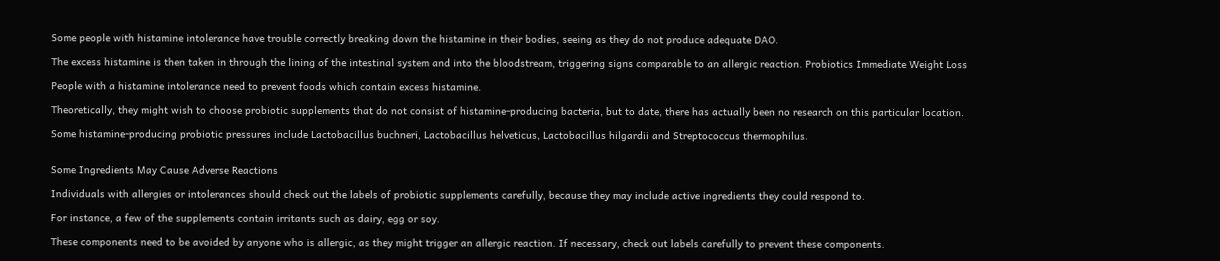Some people with histamine intolerance have trouble correctly breaking down the histamine in their bodies, seeing as they do not produce adequate DAO.

The excess histamine is then taken in through the lining of the intestinal system and into the bloodstream, triggering signs comparable to an allergic reaction. Probiotics Immediate Weight Loss

People with a histamine intolerance need to prevent foods which contain excess histamine.

Theoretically, they might wish to choose probiotic supplements that do not consist of histamine-producing bacteria, but to date, there has actually been no research on this particular location.

Some histamine-producing probiotic pressures include Lactobacillus buchneri, Lactobacillus helveticus, Lactobacillus hilgardii and Streptococcus thermophilus.


Some Ingredients May Cause Adverse Reactions

Individuals with allergies or intolerances should check out the labels of probiotic supplements carefully, because they may include active ingredients they could respond to.

For instance, a few of the supplements contain irritants such as dairy, egg or soy.

These components need to be avoided by anyone who is allergic, as they might trigger an allergic reaction. If necessary, check out labels carefully to prevent these components.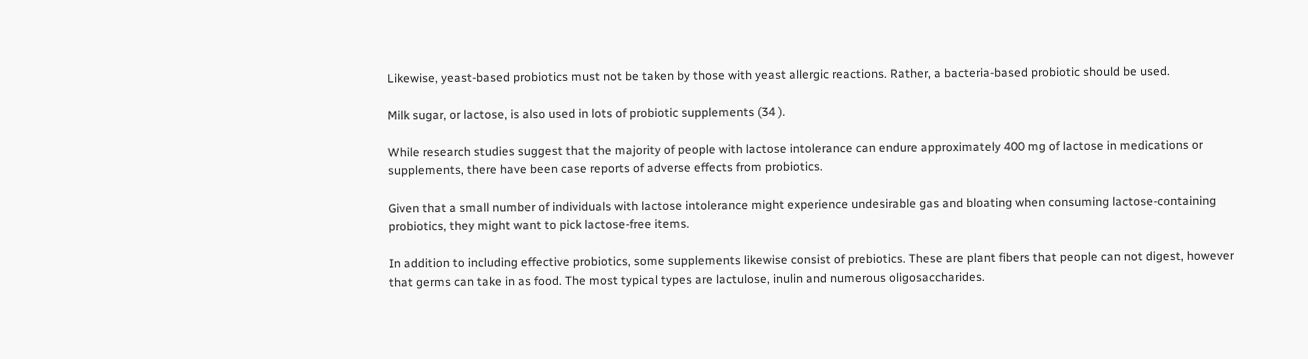Likewise, yeast-based probiotics must not be taken by those with yeast allergic reactions. Rather, a bacteria-based probiotic should be used.

Milk sugar, or lactose, is also used in lots of probiotic supplements (34 ).

While research studies suggest that the majority of people with lactose intolerance can endure approximately 400 mg of lactose in medications or supplements, there have been case reports of adverse effects from probiotics.

Given that a small number of individuals with lactose intolerance might experience undesirable gas and bloating when consuming lactose-containing probiotics, they might want to pick lactose-free items.

In addition to including effective probiotics, some supplements likewise consist of prebiotics. These are plant fibers that people can not digest, however that germs can take in as food. The most typical types are lactulose, inulin and numerous oligosaccharides.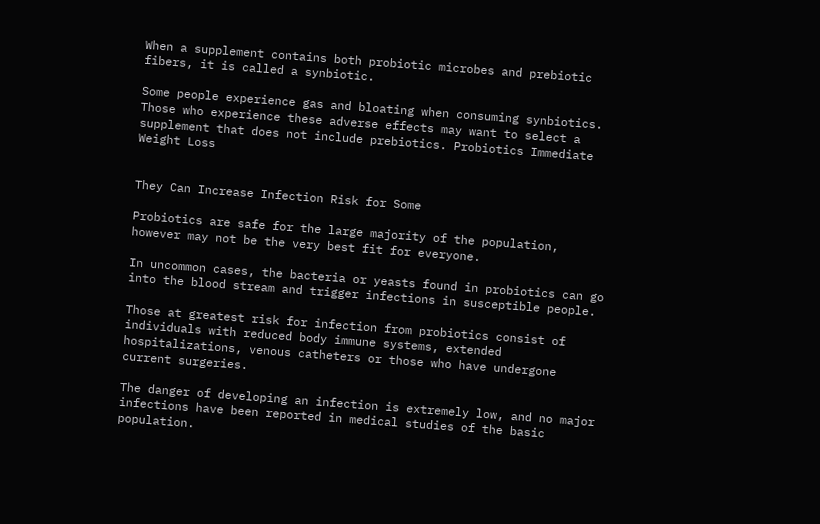When a supplement contains both probiotic microbes and prebiotic fibers, it is called a synbiotic.

Some people experience gas and bloating when consuming synbiotics. Those who experience these adverse effects may want to select a supplement that does not include prebiotics. Probiotics Immediate Weight Loss


They Can Increase Infection Risk for Some

Probiotics are safe for the large majority of the population, however may not be the very best fit for everyone.

In uncommon cases, the bacteria or yeasts found in probiotics can go into the blood stream and trigger infections in susceptible people.

Those at greatest risk for infection from probiotics consist of individuals with reduced body immune systems, extended hospitalizations, venous catheters or those who have undergone current surgeries.

The danger of developing an infection is extremely low, and no major infections have been reported in medical studies of the basic population.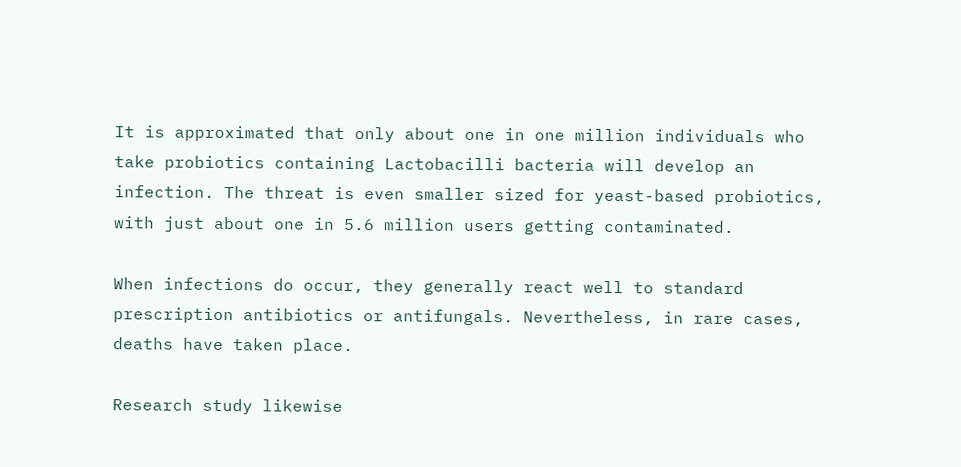It is approximated that only about one in one million individuals who take probiotics containing Lactobacilli bacteria will develop an infection. The threat is even smaller sized for yeast-based probiotics, with just about one in 5.6 million users getting contaminated.

When infections do occur, they generally react well to standard prescription antibiotics or antifungals. Nevertheless, in rare cases, deaths have taken place.

Research study likewise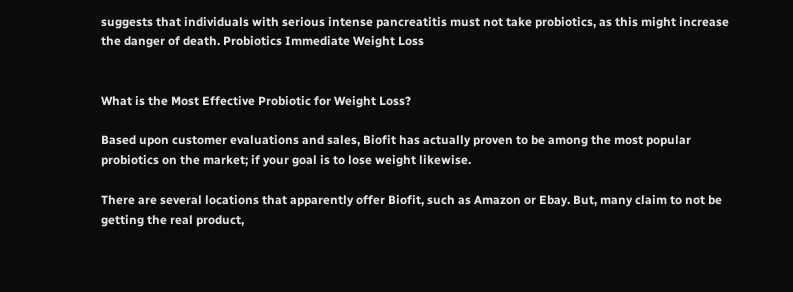suggests that individuals with serious intense pancreatitis must not take probiotics, as this might increase the danger of death. Probiotics Immediate Weight Loss


What is the Most Effective Probiotic for Weight Loss?

Based upon customer evaluations and sales, Biofit has actually proven to be among the most popular probiotics on the market; if your goal is to lose weight likewise.

There are several locations that apparently offer Biofit, such as Amazon or Ebay. But, many claim to not be getting the real product,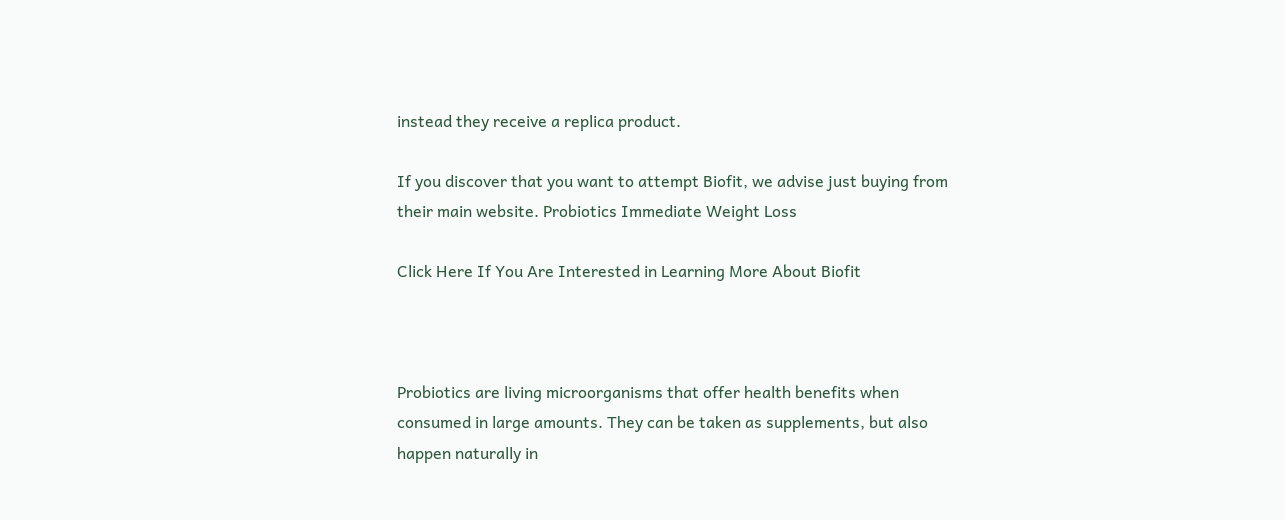instead they receive a replica product.

If you discover that you want to attempt Biofit, we advise just buying from their main website. Probiotics Immediate Weight Loss

Click Here If You Are Interested in Learning More About Biofit



Probiotics are living microorganisms that offer health benefits when consumed in large amounts. They can be taken as supplements, but also happen naturally in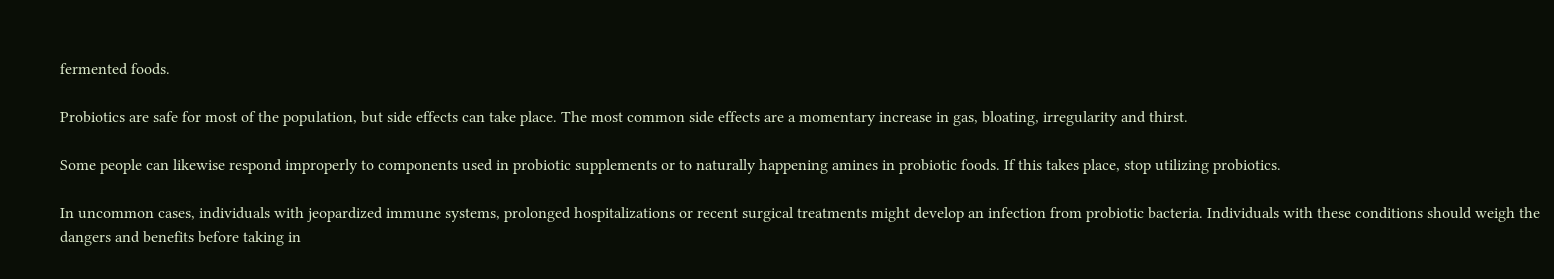fermented foods.

Probiotics are safe for most of the population, but side effects can take place. The most common side effects are a momentary increase in gas, bloating, irregularity and thirst.

Some people can likewise respond improperly to components used in probiotic supplements or to naturally happening amines in probiotic foods. If this takes place, stop utilizing probiotics.

In uncommon cases, individuals with jeopardized immune systems, prolonged hospitalizations or recent surgical treatments might develop an infection from probiotic bacteria. Individuals with these conditions should weigh the dangers and benefits before taking in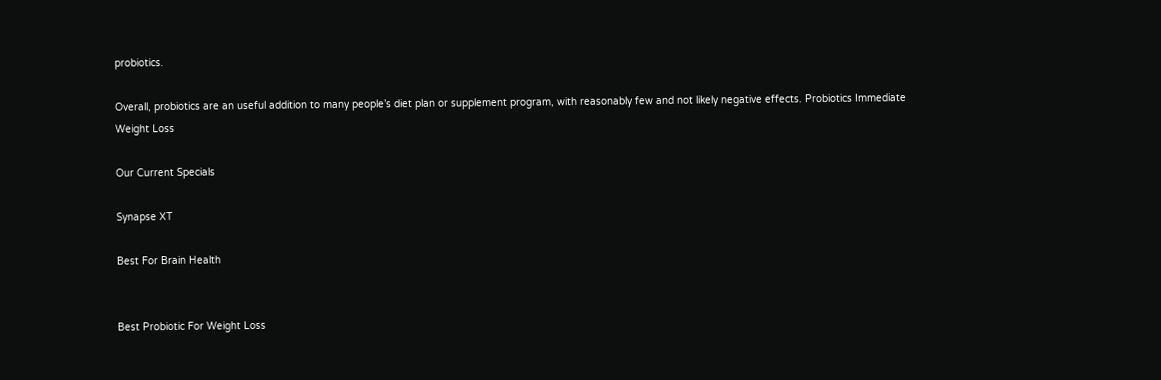probiotics.

Overall, probiotics are an useful addition to many people’s diet plan or supplement program, with reasonably few and not likely negative effects. Probiotics Immediate Weight Loss

Our Current Specials

Synapse XT

Best For Brain Health


Best Probiotic For Weight Loss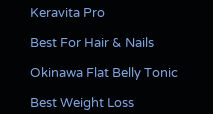Keravita Pro

Best For Hair & Nails

Okinawa Flat Belly Tonic

Best Weight Loss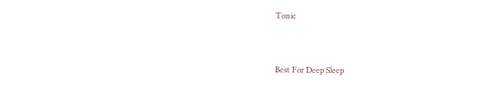Tonic


Best For Deep Sleep